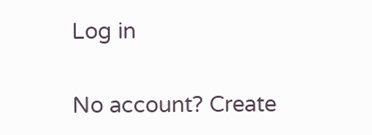Log in

No account? Create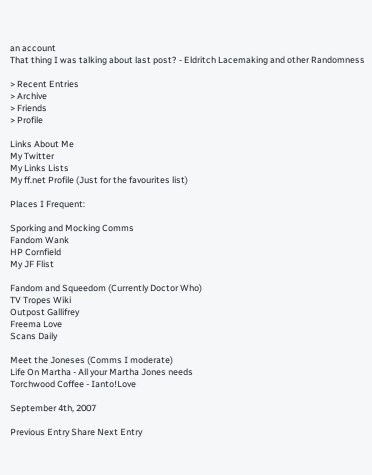an account
That thing I was talking about last post? - Eldritch Lacemaking and other Randomness

> Recent Entries
> Archive
> Friends
> Profile

Links About Me
My Twitter
My Links Lists
My ff.net Profile (Just for the favourites list)

Places I Frequent:

Sporking and Mocking Comms
Fandom Wank
HP Cornfield
My JF Flist

Fandom and Squeedom (Currently Doctor Who)
TV Tropes Wiki
Outpost Gallifrey
Freema Love
Scans Daily

Meet the Joneses (Comms I moderate)
Life On Martha - All your Martha Jones needs
Torchwood Coffee - Ianto!Love

September 4th, 2007

Previous Entry Share Next Entry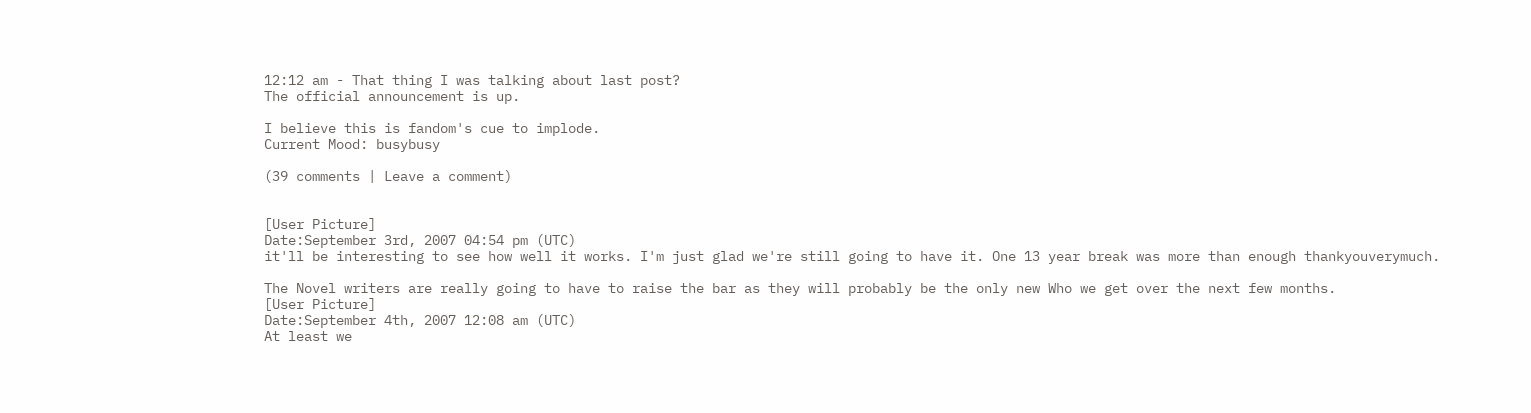12:12 am - That thing I was talking about last post?
The official announcement is up.

I believe this is fandom's cue to implode.
Current Mood: busybusy

(39 comments | Leave a comment)


[User Picture]
Date:September 3rd, 2007 04:54 pm (UTC)
it'll be interesting to see how well it works. I'm just glad we're still going to have it. One 13 year break was more than enough thankyouverymuch.

The Novel writers are really going to have to raise the bar as they will probably be the only new Who we get over the next few months.
[User Picture]
Date:September 4th, 2007 12:08 am (UTC)
At least we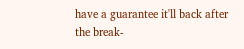have a guarantee it'll back after the break-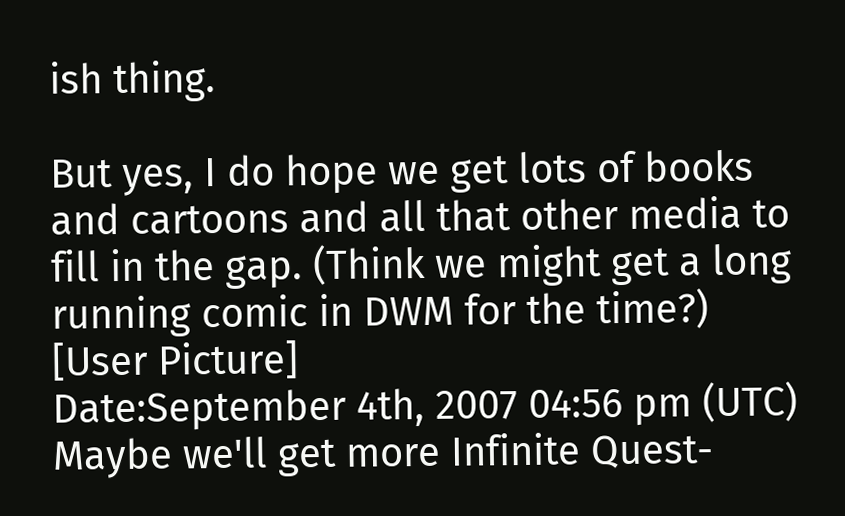ish thing.

But yes, I do hope we get lots of books and cartoons and all that other media to fill in the gap. (Think we might get a long running comic in DWM for the time?)
[User Picture]
Date:September 4th, 2007 04:56 pm (UTC)
Maybe we'll get more Infinite Quest-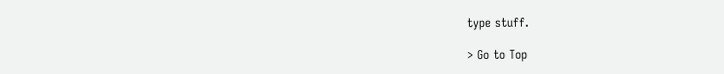type stuff.

> Go to Top